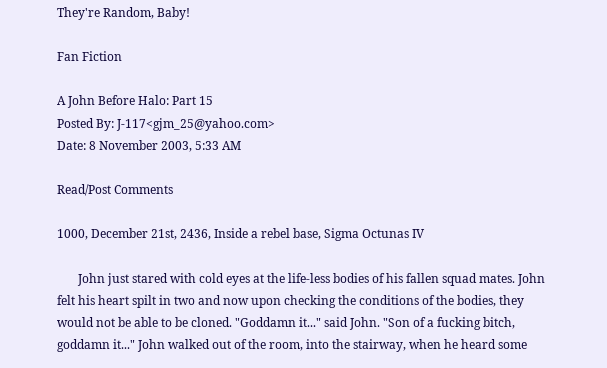They're Random, Baby!

Fan Fiction

A John Before Halo: Part 15
Posted By: J-117<gjm_25@yahoo.com>
Date: 8 November 2003, 5:33 AM

Read/Post Comments

1000, December 21st, 2436, Inside a rebel base, Sigma Octunas IV

       John just stared with cold eyes at the life-less bodies of his fallen squad mates. John felt his heart spilt in two and now upon checking the conditions of the bodies, they would not be able to be cloned. "Goddamn it..." said John. "Son of a fucking bitch, goddamn it..." John walked out of the room, into the stairway, when he heard some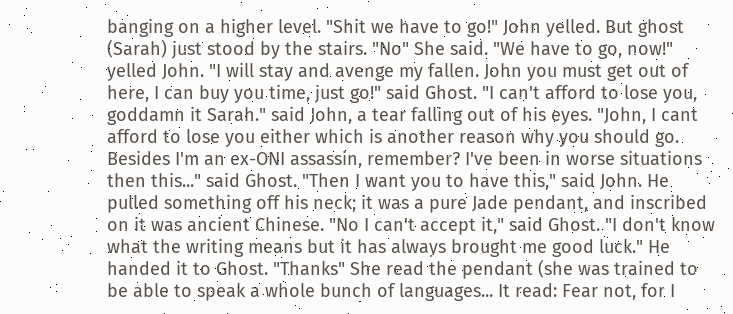banging on a higher level. "Shit we have to go!" John yelled. But ghost (Sarah) just stood by the stairs. "No" She said. "We have to go, now!" yelled John. "I will stay and avenge my fallen. John you must get out of here, I can buy you time, just go!" said Ghost. "I can't afford to lose you, goddamn it Sarah." said John, a tear falling out of his eyes. "John, I cant afford to lose you either which is another reason why you should go. Besides I'm an ex-ONI assassin, remember? I've been in worse situations then this..." said Ghost. "Then I want you to have this," said John. He pulled something off his neck; it was a pure Jade pendant, and inscribed on it was ancient Chinese. "No I can't accept it," said Ghost. "I don't know what the writing means but it has always brought me good luck." He handed it to Ghost. "Thanks" She read the pendant (she was trained to be able to speak a whole bunch of languages... It read: Fear not, for I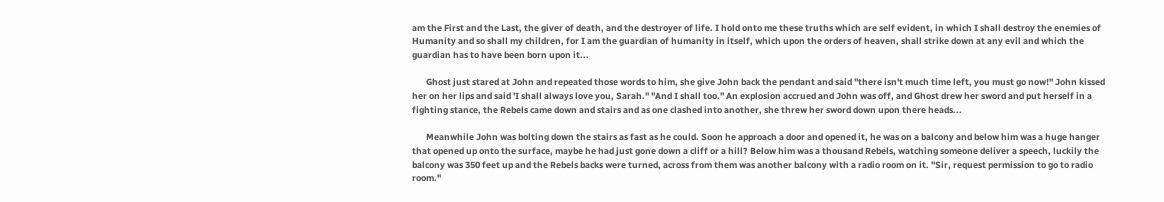am the First and the Last, the giver of death, and the destroyer of life. I hold onto me these truths which are self evident, in which I shall destroy the enemies of Humanity and so shall my children, for I am the guardian of humanity in itself, which upon the orders of heaven, shall strike down at any evil and which the guardian has to have been born upon it...

       Ghost just stared at John and repeated those words to him, she give John back the pendant and said "there isn't much time left, you must go now!" John kissed her on her lips and said 'I shall always love you, Sarah." "And I shall too." An explosion accrued and John was off, and Ghost drew her sword and put herself in a fighting stance, the Rebels came down and stairs and as one clashed into another, she threw her sword down upon there heads...

       Meanwhile John was bolting down the stairs as fast as he could. Soon he approach a door and opened it, he was on a balcony and below him was a huge hanger that opened up onto the surface, maybe he had just gone down a cliff or a hill? Below him was a thousand Rebels, watching someone deliver a speech, luckily the balcony was 350 feet up and the Rebels backs were turned, across from them was another balcony with a radio room on it. "Sir, request permission to go to radio room."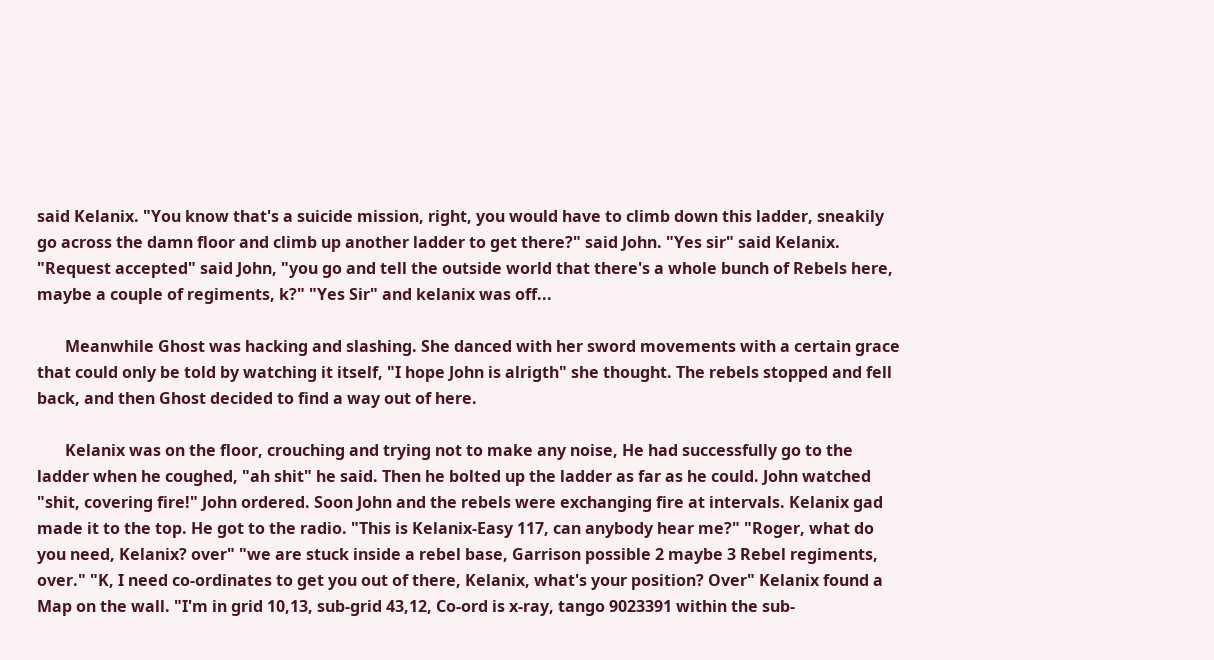said Kelanix. "You know that's a suicide mission, right, you would have to climb down this ladder, sneakily go across the damn floor and climb up another ladder to get there?" said John. "Yes sir" said Kelanix. "Request accepted" said John, "you go and tell the outside world that there's a whole bunch of Rebels here, maybe a couple of regiments, k?" "Yes Sir" and kelanix was off...

       Meanwhile Ghost was hacking and slashing. She danced with her sword movements with a certain grace that could only be told by watching it itself, "I hope John is alrigth" she thought. The rebels stopped and fell back, and then Ghost decided to find a way out of here.

       Kelanix was on the floor, crouching and trying not to make any noise, He had successfully go to the ladder when he coughed, "ah shit" he said. Then he bolted up the ladder as far as he could. John watched "shit, covering fire!" John ordered. Soon John and the rebels were exchanging fire at intervals. Kelanix gad made it to the top. He got to the radio. "This is Kelanix-Easy 117, can anybody hear me?" "Roger, what do you need, Kelanix? over" "we are stuck inside a rebel base, Garrison possible 2 maybe 3 Rebel regiments, over." "K, I need co-ordinates to get you out of there, Kelanix, what's your position? Over" Kelanix found a Map on the wall. "I'm in grid 10,13, sub-grid 43,12, Co-ord is x-ray, tango 9023391 within the sub-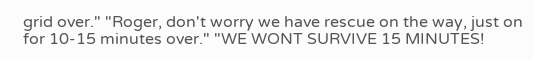grid over." "Roger, don't worry we have rescue on the way, just on for 10-15 minutes over." "WE WONT SURVIVE 15 MINUTES!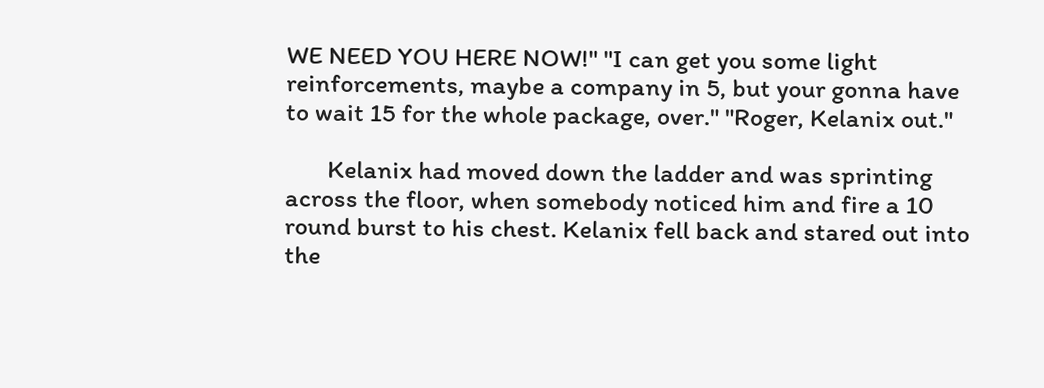WE NEED YOU HERE NOW!" "I can get you some light reinforcements, maybe a company in 5, but your gonna have to wait 15 for the whole package, over." "Roger, Kelanix out."

       Kelanix had moved down the ladder and was sprinting across the floor, when somebody noticed him and fire a 10 round burst to his chest. Kelanix fell back and stared out into the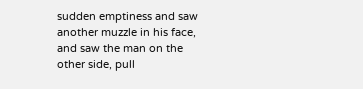sudden emptiness and saw another muzzle in his face, and saw the man on the other side, pull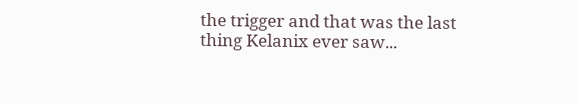the trigger and that was the last thing Kelanix ever saw...